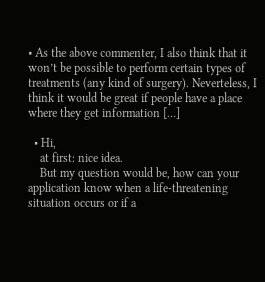• As the above commenter, I also think that it won’t be possible to perform certain types of treatments (any kind of surgery). Neverteless, I think it would be great if people have a place where they get information […]

  • Hi,
    at first: nice idea.
    But my question would be, how can your application know when a life-threatening situation occurs or if a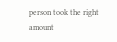person took the right amount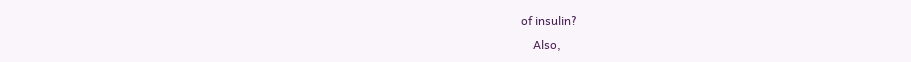of insulin?
    Also,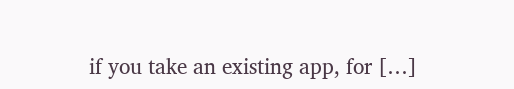if you take an existing app, for […]